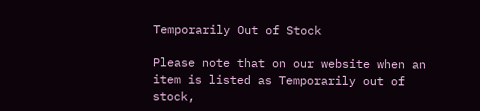Temporarily Out of Stock

Please note that on our website when an item is listed as Temporarily out of stock,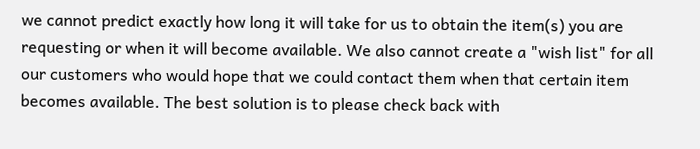we cannot predict exactly how long it will take for us to obtain the item(s) you are requesting or when it will become available. We also cannot create a "wish list" for all our customers who would hope that we could contact them when that certain item becomes available. The best solution is to please check back with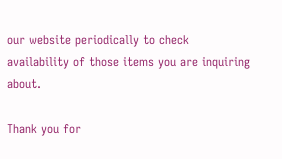our website periodically to check availability of those items you are inquiring about.

Thank you for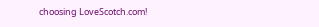choosing LoveScotch.com!